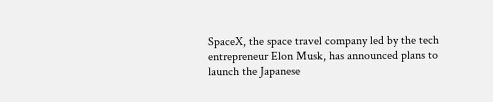SpaceX, the space travel company led by the tech entrepreneur Elon Musk, has announced plans to launch the Japanese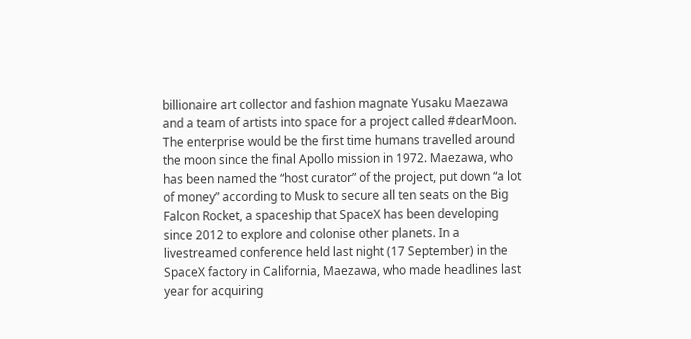billionaire art collector and fashion magnate Yusaku Maezawa and a team of artists into space for a project called #dearMoon. The enterprise would be the first time humans travelled around the moon since the final Apollo mission in 1972. Maezawa, who has been named the “host curator” of the project, put down “a lot of money” according to Musk to secure all ten seats on the Big Falcon Rocket, a spaceship that SpaceX has been developing since 2012 to explore and colonise other planets. In a livestreamed conference held last night (17 September) in the SpaceX factory in California, Maezawa, who made headlines last year for acquiring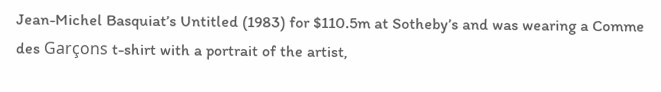Jean-Michel Basquiat’s Untitled (1983) for $110.5m at Sotheby’s and was wearing a Comme des Garçons t-shirt with a portrait of the artist,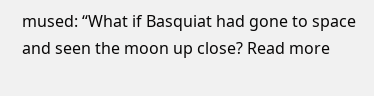mused: “What if Basquiat had gone to space and seen the moon up close? Read more